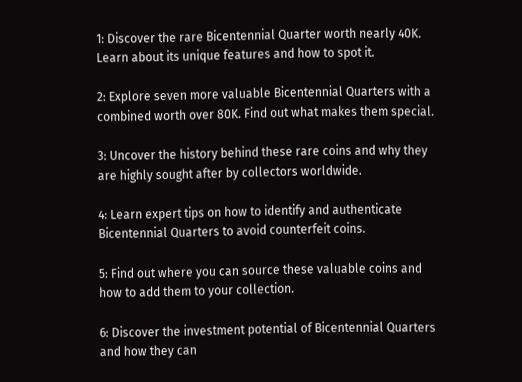1: Discover the rare Bicentennial Quarter worth nearly 40K. Learn about its unique features and how to spot it.

2: Explore seven more valuable Bicentennial Quarters with a combined worth over 80K. Find out what makes them special.

3: Uncover the history behind these rare coins and why they are highly sought after by collectors worldwide.

4: Learn expert tips on how to identify and authenticate Bicentennial Quarters to avoid counterfeit coins.

5: Find out where you can source these valuable coins and how to add them to your collection.

6: Discover the investment potential of Bicentennial Quarters and how they can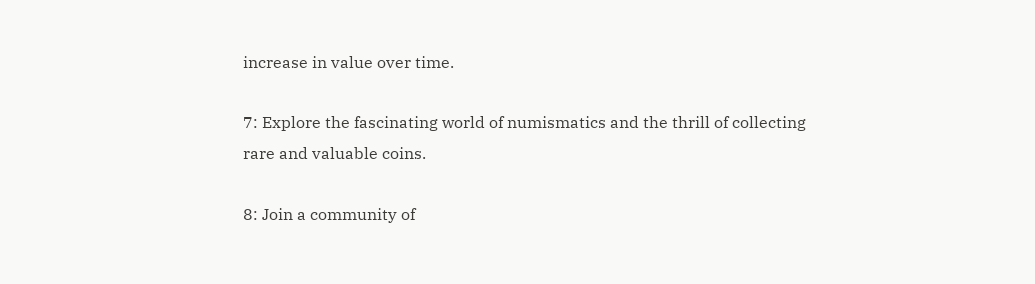increase in value over time.

7: Explore the fascinating world of numismatics and the thrill of collecting rare and valuable coins.

8: Join a community of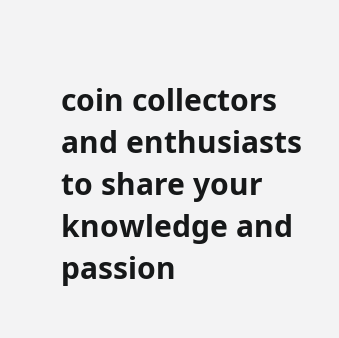coin collectors and enthusiasts to share your knowledge and passion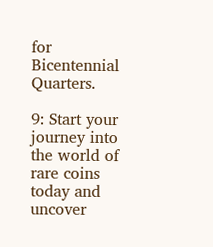for Bicentennial Quarters.

9: Start your journey into the world of rare coins today and uncover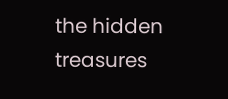the hidden treasures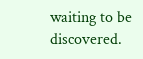waiting to be discovered.